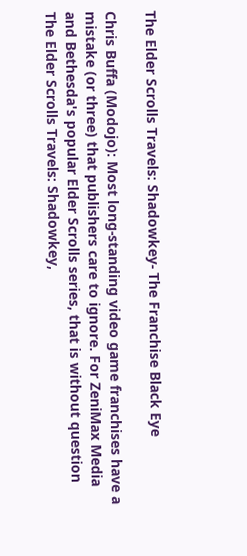The Elder Scrolls Travels: Shadowkey- The Franchise Black Eye

Chris Buffa (Modojo): Most long-standing video game franchises have a mistake (or three) that publishers care to ignore. For ZeniMax Media and Bethesda's popular Elder Scrolls series, that is without question The Elder Scrolls Travels: Shadowkey,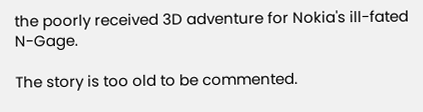the poorly received 3D adventure for Nokia's ill-fated N-Gage.

The story is too old to be commented.